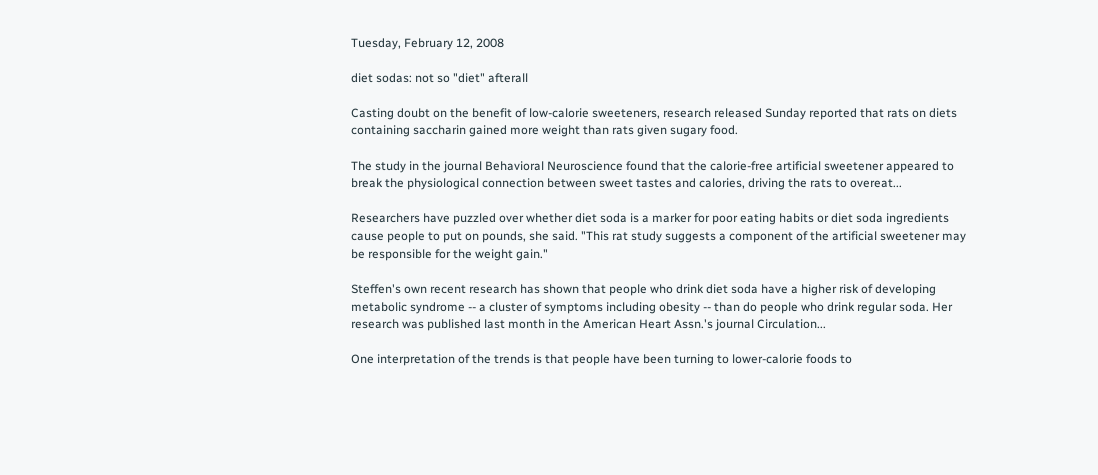Tuesday, February 12, 2008

diet sodas: not so "diet" afterall

Casting doubt on the benefit of low-calorie sweeteners, research released Sunday reported that rats on diets containing saccharin gained more weight than rats given sugary food.

The study in the journal Behavioral Neuroscience found that the calorie-free artificial sweetener appeared to break the physiological connection between sweet tastes and calories, driving the rats to overeat...

Researchers have puzzled over whether diet soda is a marker for poor eating habits or diet soda ingredients cause people to put on pounds, she said. "This rat study suggests a component of the artificial sweetener may be responsible for the weight gain."

Steffen's own recent research has shown that people who drink diet soda have a higher risk of developing metabolic syndrome -- a cluster of symptoms including obesity -- than do people who drink regular soda. Her research was published last month in the American Heart Assn.'s journal Circulation...

One interpretation of the trends is that people have been turning to lower-calorie foods to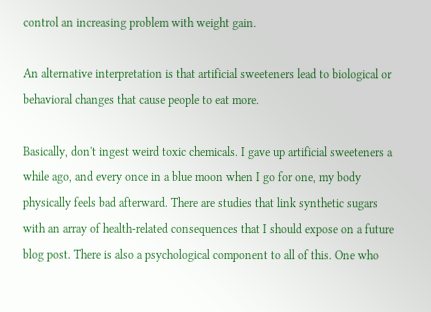control an increasing problem with weight gain.

An alternative interpretation is that artificial sweeteners lead to biological or behavioral changes that cause people to eat more.

Basically, don't ingest weird toxic chemicals. I gave up artificial sweeteners a while ago, and every once in a blue moon when I go for one, my body physically feels bad afterward. There are studies that link synthetic sugars with an array of health-related consequences that I should expose on a future blog post. There is also a psychological component to all of this. One who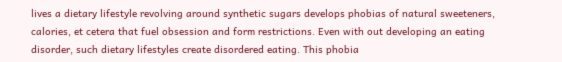lives a dietary lifestyle revolving around synthetic sugars develops phobias of natural sweeteners, calories, et cetera that fuel obsession and form restrictions. Even with out developing an eating disorder, such dietary lifestyles create disordered eating. This phobia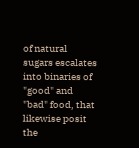of natural sugars escalates into binaries of "good" and "bad" food, that likewise posit the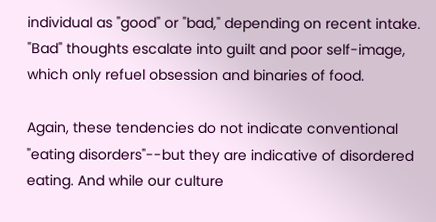individual as "good" or "bad," depending on recent intake. "Bad" thoughts escalate into guilt and poor self-image, which only refuel obsession and binaries of food.

Again, these tendencies do not indicate conventional "eating disorders"--but they are indicative of disordered eating. And while our culture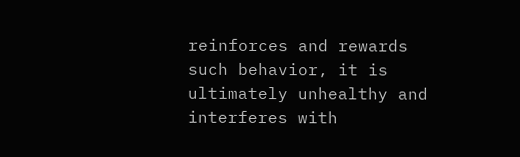reinforces and rewards such behavior, it is ultimately unhealthy and interferes with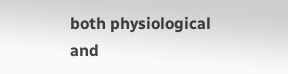both physiological and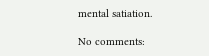mental satiation.

No comments: